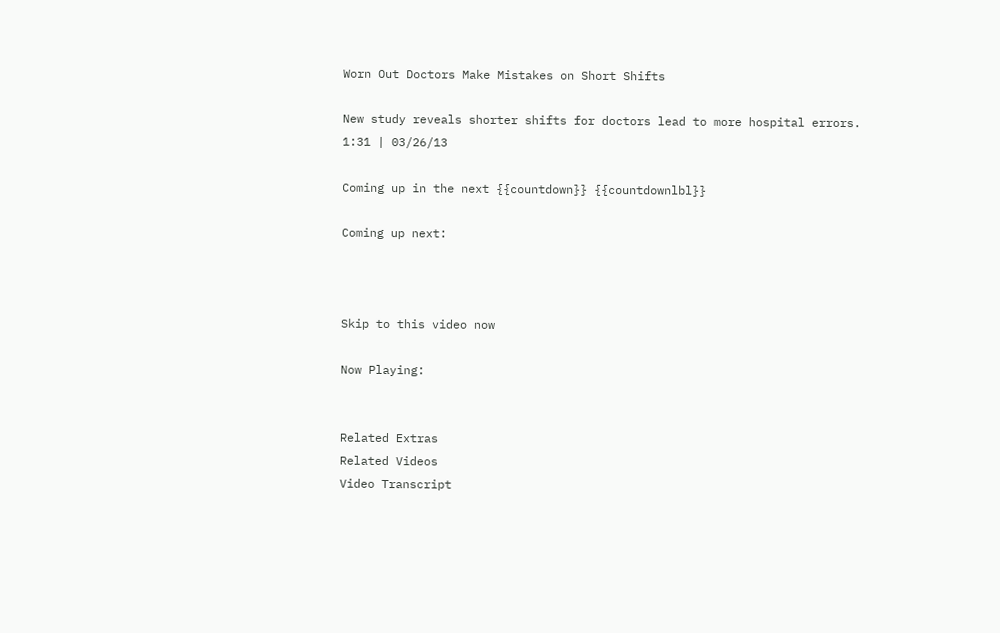Worn Out Doctors Make Mistakes on Short Shifts

New study reveals shorter shifts for doctors lead to more hospital errors.
1:31 | 03/26/13

Coming up in the next {{countdown}} {{countdownlbl}}

Coming up next:



Skip to this video now

Now Playing:


Related Extras
Related Videos
Video Transcript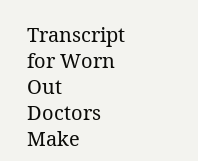Transcript for Worn Out Doctors Make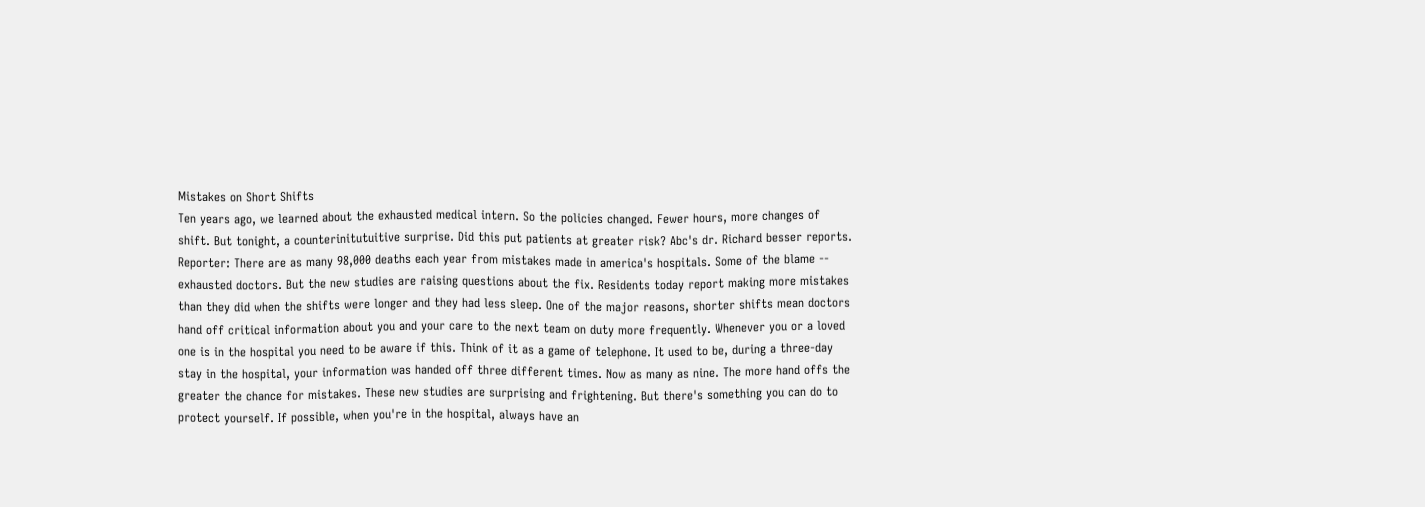Mistakes on Short Shifts
Ten years ago, we learned about the exhausted medical intern. So the policies changed. Fewer hours, more changes of shift. But tonight, a counterinitutuitive surprise. Did this put patients at greater risk? Abc's dr. Richard besser reports. Reporter: There are as many 98,000 deaths each year from mistakes made in america's hospitals. Some of the blame -- exhausted doctors. But the new studies are raising questions about the fix. Residents today report making more mistakes than they did when the shifts were longer and they had less sleep. One of the major reasons, shorter shifts mean doctors hand off critical information about you and your care to the next team on duty more frequently. Whenever you or a loved one is in the hospital you need to be aware if this. Think of it as a game of telephone. It used to be, during a three-day stay in the hospital, your information was handed off three different times. Now as many as nine. The more hand offs the greater the chance for mistakes. These new studies are surprising and frightening. But there's something you can do to protect yourself. If possible, when you're in the hospital, always have an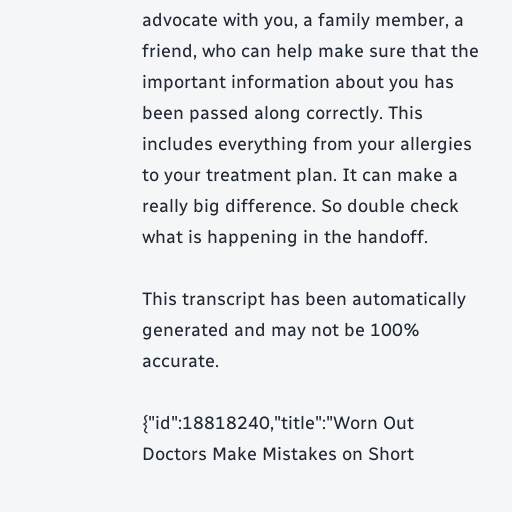advocate with you, a family member, a friend, who can help make sure that the important information about you has been passed along correctly. This includes everything from your allergies to your treatment plan. It can make a really big difference. So double check what is happening in the handoff.

This transcript has been automatically generated and may not be 100% accurate.

{"id":18818240,"title":"Worn Out Doctors Make Mistakes on Short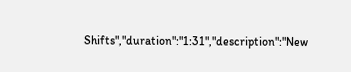Shifts","duration":"1:31","description":"New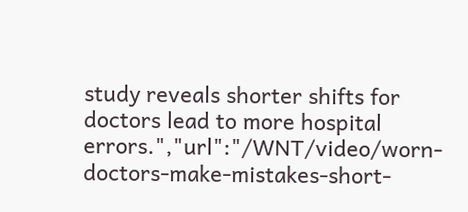study reveals shorter shifts for doctors lead to more hospital errors.","url":"/WNT/video/worn-doctors-make-mistakes-short-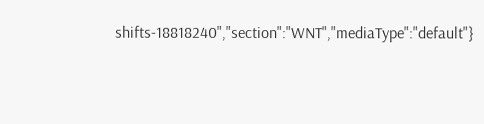shifts-18818240","section":"WNT","mediaType":"default"}